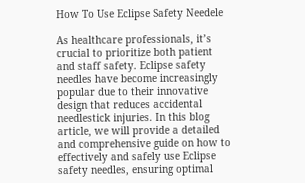How To Use Eclipse Safety Needele

As healthcare professionals, it’s crucial to prioritize both patient and staff safety. Eclipse safety needles have become increasingly popular due to their innovative design that reduces accidental needlestick injuries. In this blog article, we will provide a detailed and comprehensive guide on how to effectively and safely use Eclipse safety needles, ensuring optimal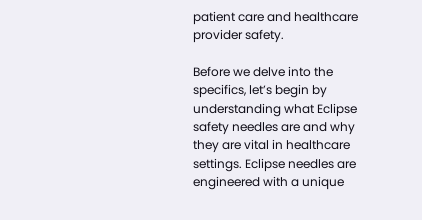patient care and healthcare provider safety.

Before we delve into the specifics, let’s begin by understanding what Eclipse safety needles are and why they are vital in healthcare settings. Eclipse needles are engineered with a unique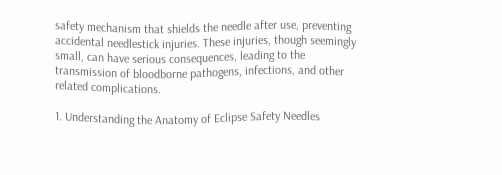safety mechanism that shields the needle after use, preventing accidental needlestick injuries. These injuries, though seemingly small, can have serious consequences, leading to the transmission of bloodborne pathogens, infections, and other related complications.

1. Understanding the Anatomy of Eclipse Safety Needles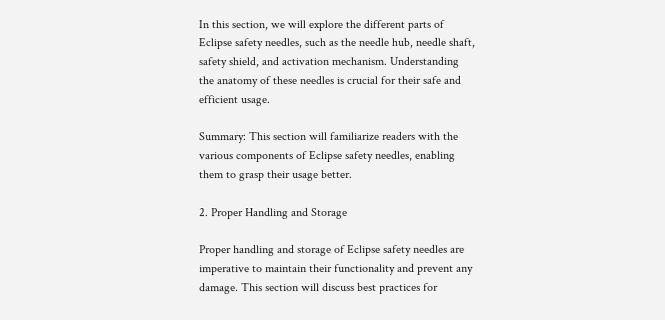In this section, we will explore the different parts of Eclipse safety needles, such as the needle hub, needle shaft, safety shield, and activation mechanism. Understanding the anatomy of these needles is crucial for their safe and efficient usage.

Summary: This section will familiarize readers with the various components of Eclipse safety needles, enabling them to grasp their usage better.

2. Proper Handling and Storage

Proper handling and storage of Eclipse safety needles are imperative to maintain their functionality and prevent any damage. This section will discuss best practices for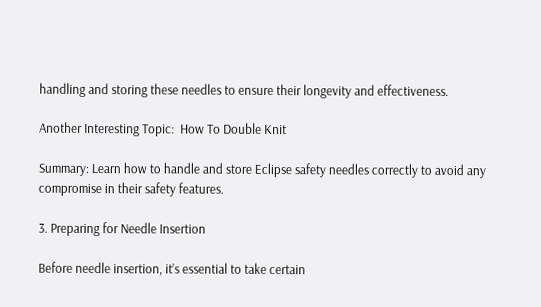handling and storing these needles to ensure their longevity and effectiveness.

Another Interesting Topic:  How To Double Knit

Summary: Learn how to handle and store Eclipse safety needles correctly to avoid any compromise in their safety features.

3. Preparing for Needle Insertion

Before needle insertion, it’s essential to take certain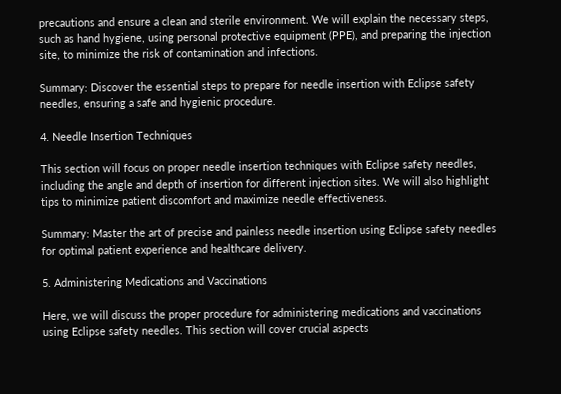precautions and ensure a clean and sterile environment. We will explain the necessary steps, such as hand hygiene, using personal protective equipment (PPE), and preparing the injection site, to minimize the risk of contamination and infections.

Summary: Discover the essential steps to prepare for needle insertion with Eclipse safety needles, ensuring a safe and hygienic procedure.

4. Needle Insertion Techniques

This section will focus on proper needle insertion techniques with Eclipse safety needles, including the angle and depth of insertion for different injection sites. We will also highlight tips to minimize patient discomfort and maximize needle effectiveness.

Summary: Master the art of precise and painless needle insertion using Eclipse safety needles for optimal patient experience and healthcare delivery.

5. Administering Medications and Vaccinations

Here, we will discuss the proper procedure for administering medications and vaccinations using Eclipse safety needles. This section will cover crucial aspects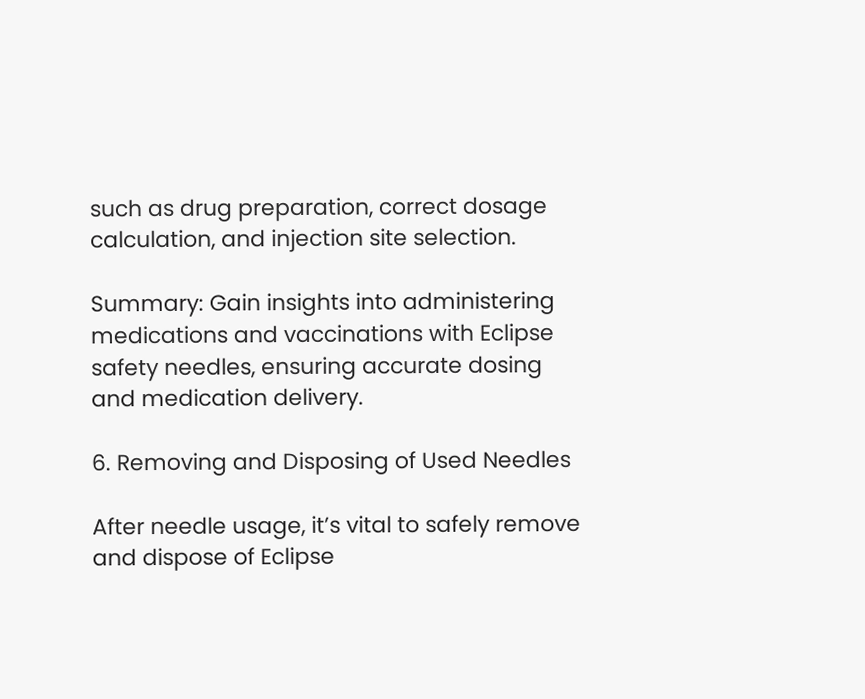such as drug preparation, correct dosage calculation, and injection site selection.

Summary: Gain insights into administering medications and vaccinations with Eclipse safety needles, ensuring accurate dosing and medication delivery.

6. Removing and Disposing of Used Needles

After needle usage, it’s vital to safely remove and dispose of Eclipse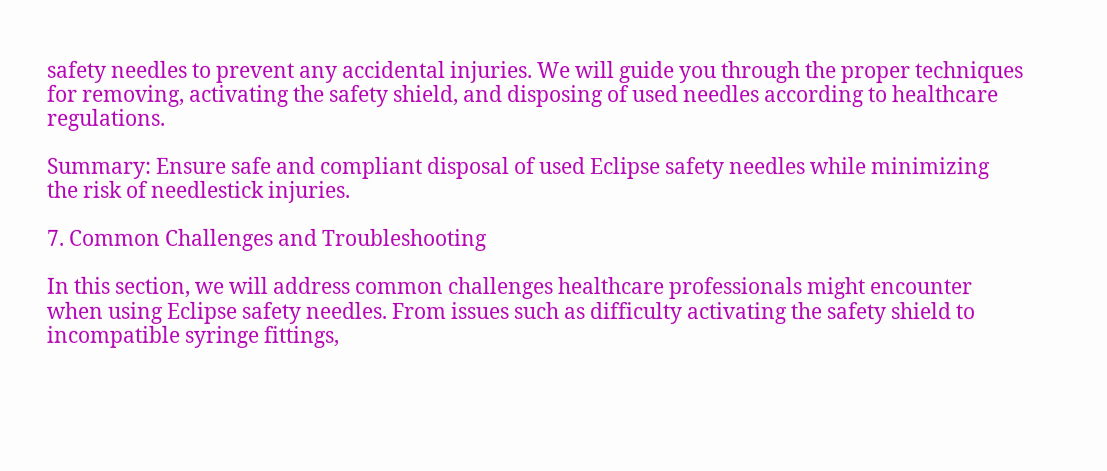safety needles to prevent any accidental injuries. We will guide you through the proper techniques for removing, activating the safety shield, and disposing of used needles according to healthcare regulations.

Summary: Ensure safe and compliant disposal of used Eclipse safety needles while minimizing the risk of needlestick injuries.

7. Common Challenges and Troubleshooting

In this section, we will address common challenges healthcare professionals might encounter when using Eclipse safety needles. From issues such as difficulty activating the safety shield to incompatible syringe fittings,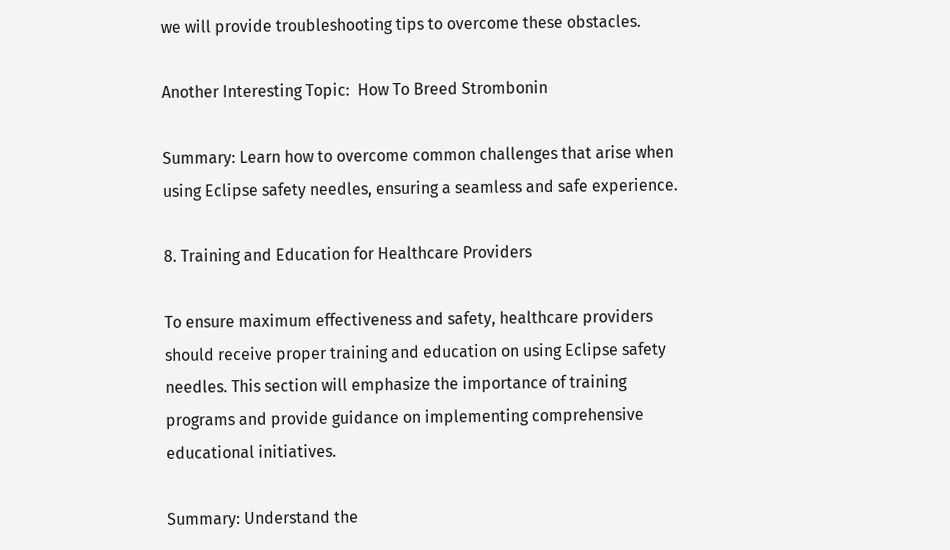we will provide troubleshooting tips to overcome these obstacles.

Another Interesting Topic:  How To Breed Strombonin

Summary: Learn how to overcome common challenges that arise when using Eclipse safety needles, ensuring a seamless and safe experience.

8. Training and Education for Healthcare Providers

To ensure maximum effectiveness and safety, healthcare providers should receive proper training and education on using Eclipse safety needles. This section will emphasize the importance of training programs and provide guidance on implementing comprehensive educational initiatives.

Summary: Understand the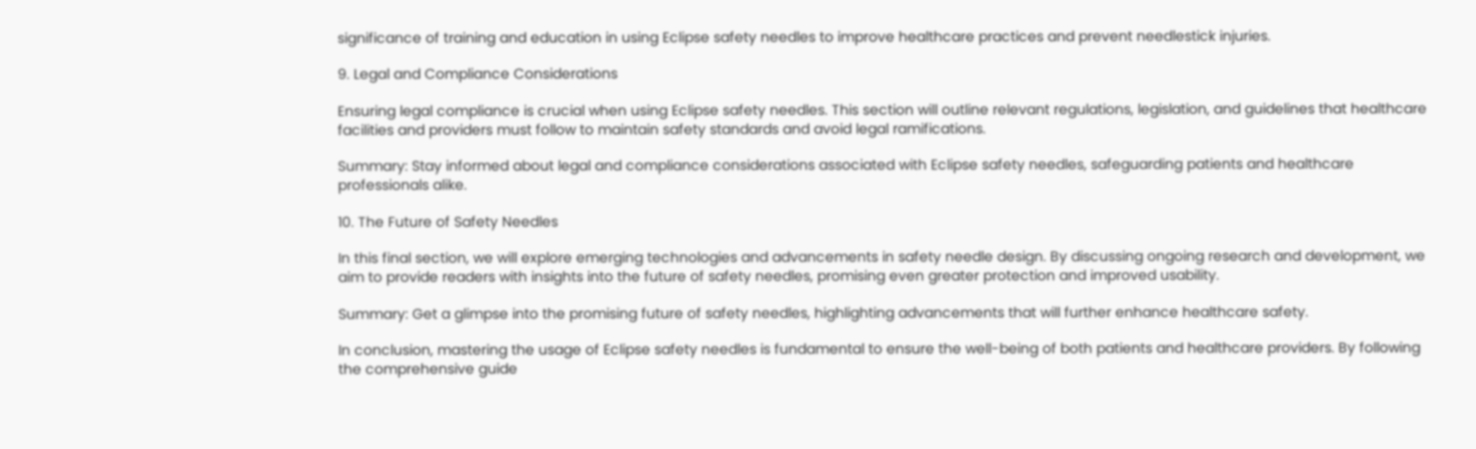significance of training and education in using Eclipse safety needles to improve healthcare practices and prevent needlestick injuries.

9. Legal and Compliance Considerations

Ensuring legal compliance is crucial when using Eclipse safety needles. This section will outline relevant regulations, legislation, and guidelines that healthcare facilities and providers must follow to maintain safety standards and avoid legal ramifications.

Summary: Stay informed about legal and compliance considerations associated with Eclipse safety needles, safeguarding patients and healthcare professionals alike.

10. The Future of Safety Needles

In this final section, we will explore emerging technologies and advancements in safety needle design. By discussing ongoing research and development, we aim to provide readers with insights into the future of safety needles, promising even greater protection and improved usability.

Summary: Get a glimpse into the promising future of safety needles, highlighting advancements that will further enhance healthcare safety.

In conclusion, mastering the usage of Eclipse safety needles is fundamental to ensure the well-being of both patients and healthcare providers. By following the comprehensive guide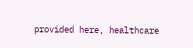provided here, healthcare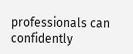professionals can confidently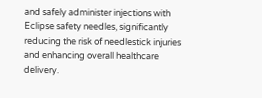and safely administer injections with Eclipse safety needles, significantly reducing the risk of needlestick injuries and enhancing overall healthcare delivery.